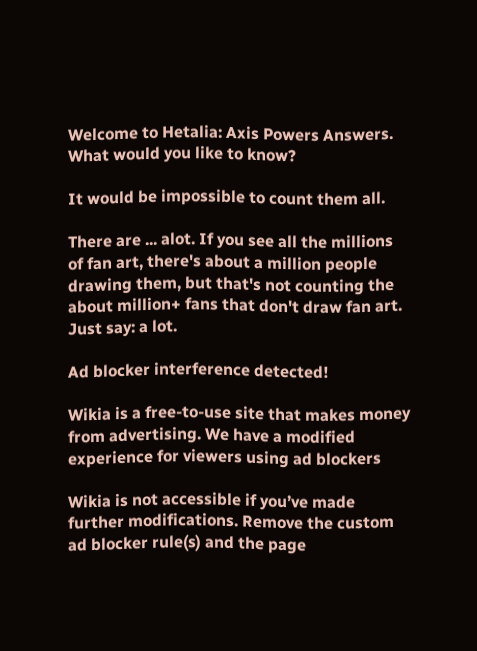Welcome to Hetalia: Axis Powers Answers. What would you like to know?

It would be impossible to count them all.

There are ... alot. If you see all the millions of fan art, there's about a million people drawing them, but that's not counting the about million+ fans that don't draw fan art. Just say: a lot.

Ad blocker interference detected!

Wikia is a free-to-use site that makes money from advertising. We have a modified experience for viewers using ad blockers

Wikia is not accessible if you’ve made further modifications. Remove the custom ad blocker rule(s) and the page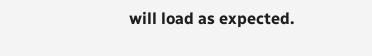will load as expected.